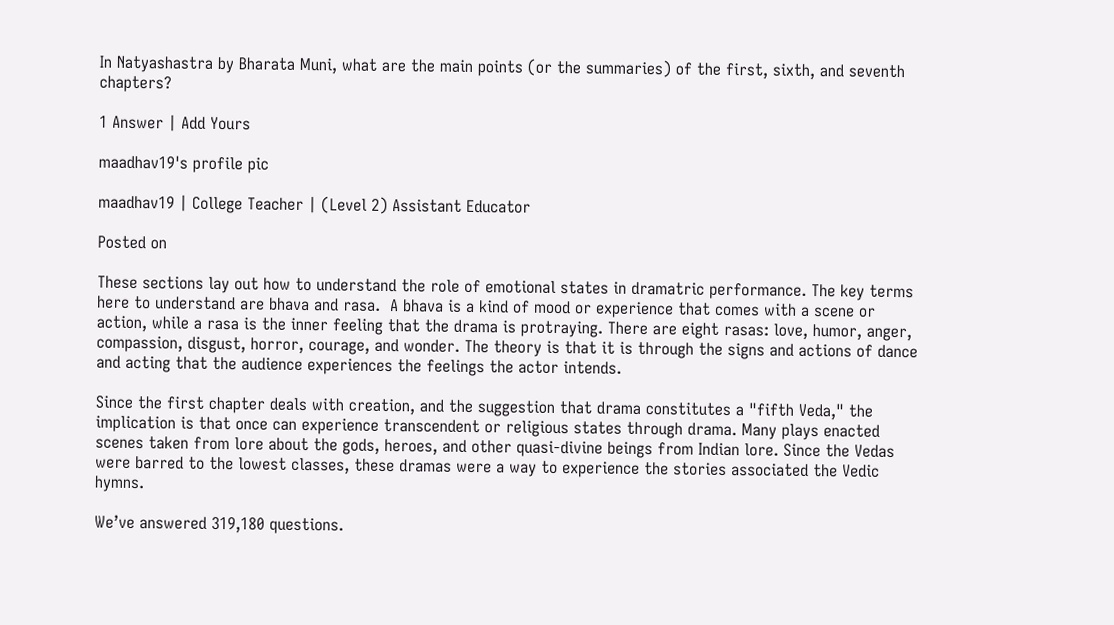In Natyashastra by Bharata Muni, what are the main points (or the summaries) of the first, sixth, and seventh chapters?

1 Answer | Add Yours

maadhav19's profile pic

maadhav19 | College Teacher | (Level 2) Assistant Educator

Posted on

These sections lay out how to understand the role of emotional states in dramatric performance. The key terms here to understand are bhava and rasa.  A bhava is a kind of mood or experience that comes with a scene or action, while a rasa is the inner feeling that the drama is protraying. There are eight rasas: love, humor, anger, compassion, disgust, horror, courage, and wonder. The theory is that it is through the signs and actions of dance and acting that the audience experiences the feelings the actor intends.

Since the first chapter deals with creation, and the suggestion that drama constitutes a "fifth Veda," the implication is that once can experience transcendent or religious states through drama. Many plays enacted scenes taken from lore about the gods, heroes, and other quasi-divine beings from Indian lore. Since the Vedas were barred to the lowest classes, these dramas were a way to experience the stories associated the Vedic hymns.

We’ve answered 319,180 questions.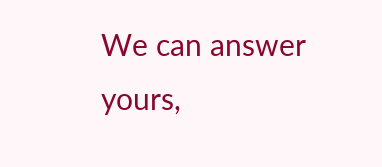We can answer yours,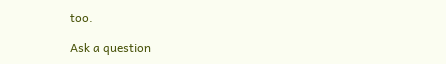too.

Ask a question